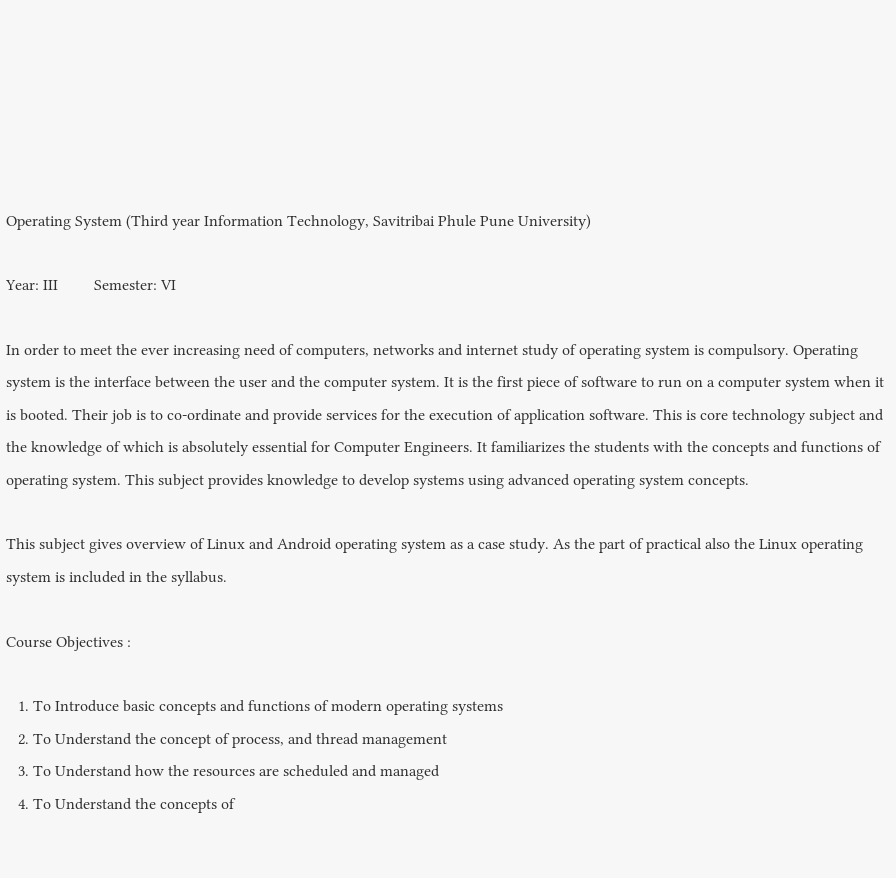Operating System (Third year Information Technology, Savitribai Phule Pune University)

Year: III         Semester: VI

In order to meet the ever increasing need of computers, networks and internet study of operating system is compulsory. Operating system is the interface between the user and the computer system. It is the first piece of software to run on a computer system when it is booted. Their job is to co-ordinate and provide services for the execution of application software. This is core technology subject and the knowledge of which is absolutely essential for Computer Engineers. It familiarizes the students with the concepts and functions of operating system. This subject provides knowledge to develop systems using advanced operating system concepts.

This subject gives overview of Linux and Android operating system as a case study. As the part of practical also the Linux operating system is included in the syllabus.

Course Objectives :

   1. To Introduce basic concepts and functions of modern operating systems
   2. To Understand the concept of process, and thread management
   3. To Understand how the resources are scheduled and managed
   4. To Understand the concepts of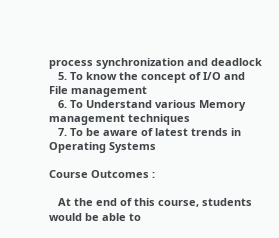process synchronization and deadlock
   5. To know the concept of I/O and File management
   6. To Understand various Memory management techniques
   7. To be aware of latest trends in Operating Systems

Course Outcomes :

   At the end of this course, students would be able to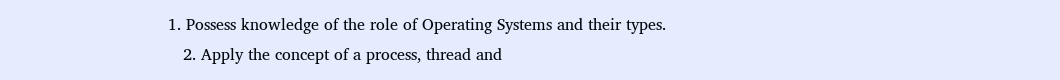1. Possess knowledge of the role of Operating Systems and their types.
   2. Apply the concept of a process, thread and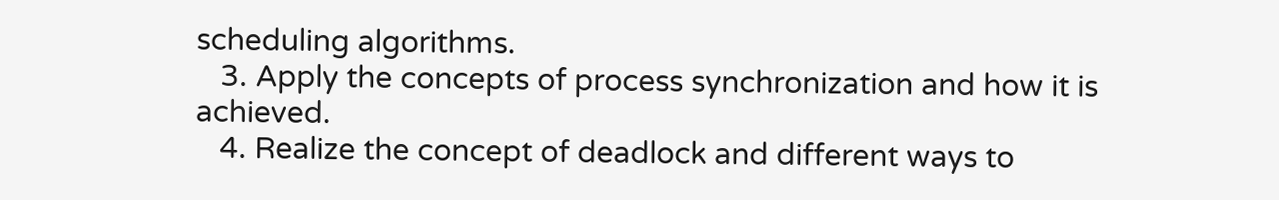scheduling algorithms.
   3. Apply the concepts of process synchronization and how it is achieved.
   4. Realize the concept of deadlock and different ways to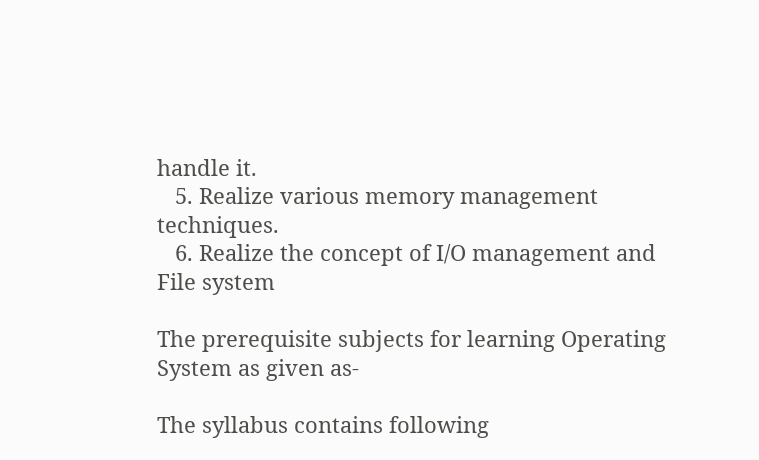handle it.
   5. Realize various memory management techniques.
   6. Realize the concept of I/O management and File system

The prerequisite subjects for learning Operating System as given as-

The syllabus contains following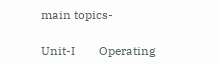main topics-

Unit-I        Operating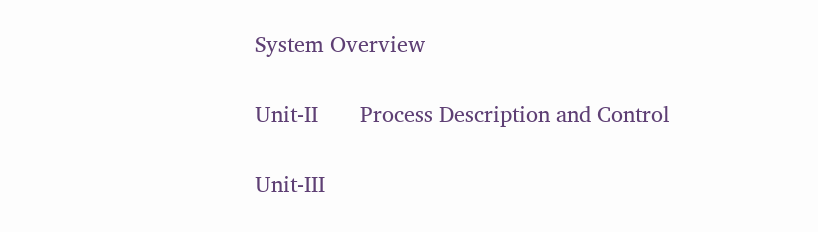System Overview

Unit-II       Process Description and Control

Unit-III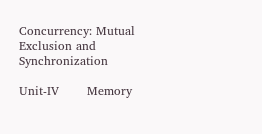Concurrency: Mutual Exclusion and Synchronization

Unit-IV       Memory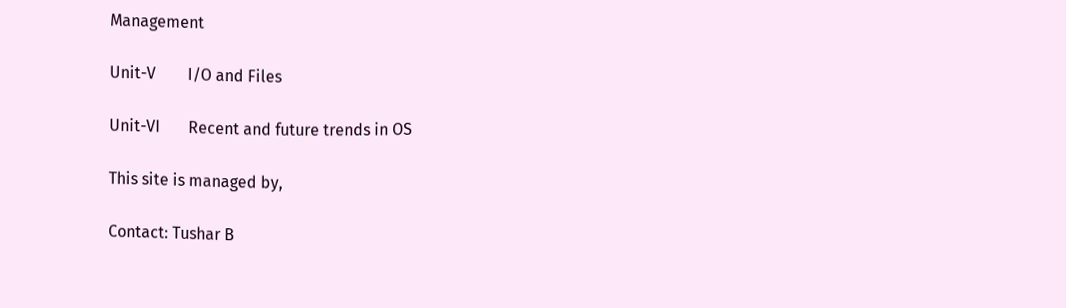Management

Unit-V        I/O and Files

Unit-VI       Recent and future trends in OS

This site is managed by,

Contact: Tushar B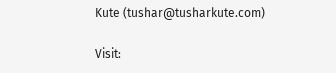Kute (tushar@tusharkute.com)

Visit: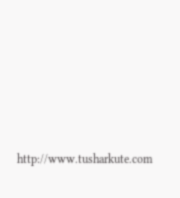http://www.tusharkute.com